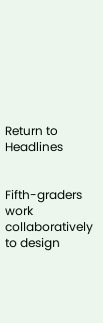Return to Headlines


Fifth-graders work collaboratively to design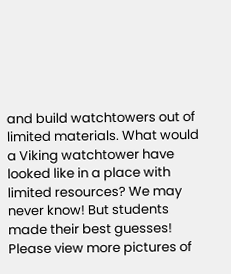and build watchtowers out of limited materials. What would a Viking watchtower have looked like in a place with limited resources? We may never know! But students made their best guesses! Please view more pictures of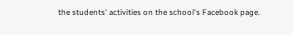the students' activities on the school's Facebook page.